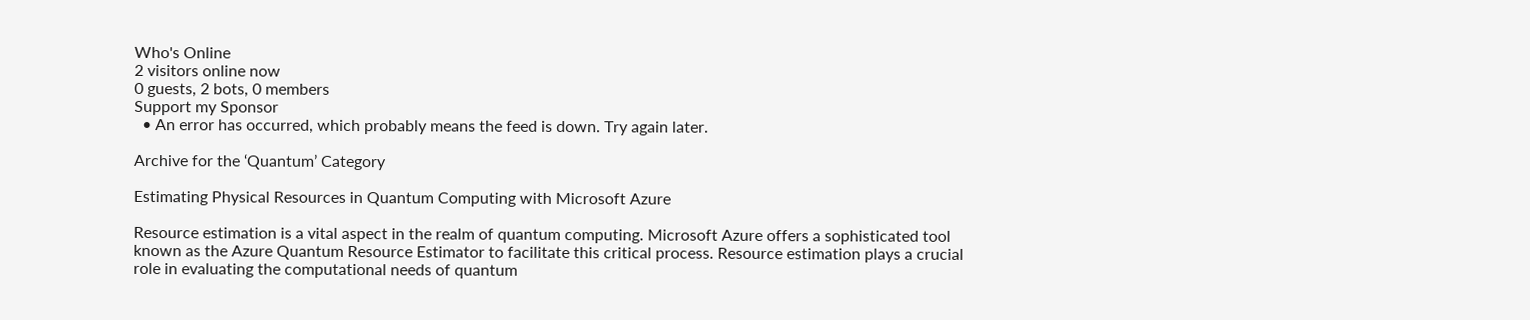Who's Online
2 visitors online now
0 guests, 2 bots, 0 members
Support my Sponsor
  • An error has occurred, which probably means the feed is down. Try again later.

Archive for the ‘Quantum’ Category

Estimating Physical Resources in Quantum Computing with Microsoft Azure

Resource estimation is a vital aspect in the realm of quantum computing. Microsoft Azure offers a sophisticated tool known as the Azure Quantum Resource Estimator to facilitate this critical process. Resource estimation plays a crucial role in evaluating the computational needs of quantum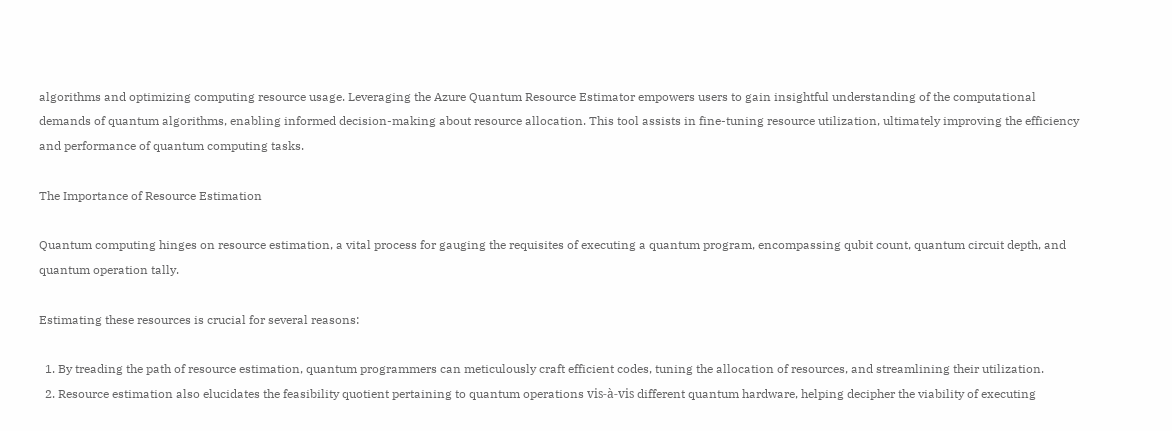algorithms and optimizing computing resource usage. Leveraging the Azure Quantum Resource Estimator empowers users to gain insightful understanding of the computational demands of quantum algorithms, enabling informed decision-making about resource allocation. This tool assists in fine-tuning resource utilization, ultimately improving the efficiency and performance of quantum computing tasks.

The Importance of Resource Estimation

Quantum computing hinges on resource estimation, a vital process for gauging the requisites of executing a quantum program, encompassing qubit count, quantum circuit depth, and quantum operation tally.

Estimating these resources is crucial for several reasons:

  1. By treading the path of resource estimation, quantum programmers can meticulously craft efficient codes, tuning the allocation of resources, and streamlining their utilization.
  2. Resource estimation also elucidates the feasibility quotient pertaining to quantum operations vis-à-vis different quantum hardware, helping decipher the viability of executing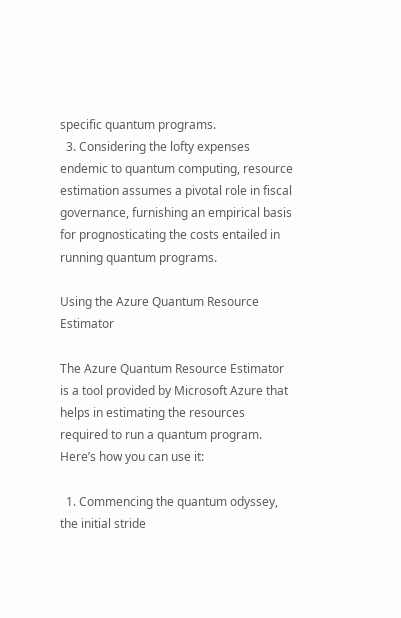specific quantum programs.
  3. Considering the lofty expenses endemic to quantum computing, resource estimation assumes a pivotal role in fiscal governance, furnishing an empirical basis for prognosticating the costs entailed in running quantum programs.

Using the Azure Quantum Resource Estimator

The Azure Quantum Resource Estimator is a tool provided by Microsoft Azure that helps in estimating the resources required to run a quantum program. Here’s how you can use it:

  1. Commencing the quantum odyssey, the initial stride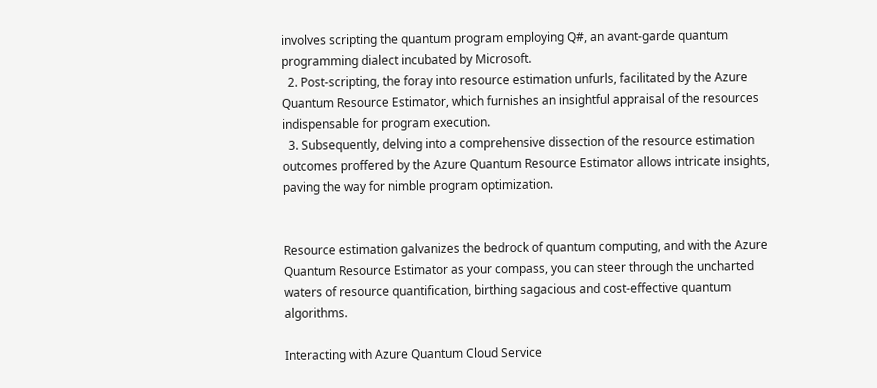involves scripting the quantum program employing Q#, an avant-garde quantum programming dialect incubated by Microsoft.
  2. Post-scripting, the foray into resource estimation unfurls, facilitated by the Azure Quantum Resource Estimator, which furnishes an insightful appraisal of the resources indispensable for program execution.
  3. Subsequently, delving into a comprehensive dissection of the resource estimation outcomes proffered by the Azure Quantum Resource Estimator allows intricate insights, paving the way for nimble program optimization.


Resource estimation galvanizes the bedrock of quantum computing, and with the Azure Quantum Resource Estimator as your compass, you can steer through the uncharted waters of resource quantification, birthing sagacious and cost-effective quantum algorithms.

Interacting with Azure Quantum Cloud Service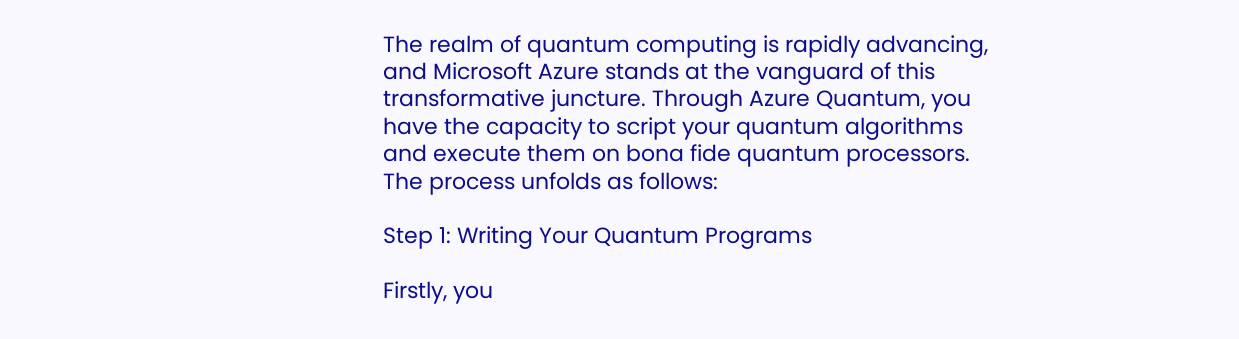The realm of quantum computing is rapidly advancing, and Microsoft Azure stands at the vanguard of this transformative juncture. Through Azure Quantum, you have the capacity to script your quantum algorithms and execute them on bona fide quantum processors. The process unfolds as follows:

Step 1: Writing Your Quantum Programs

Firstly, you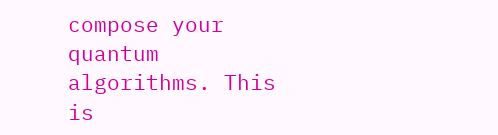compose your quantum algorithms. This is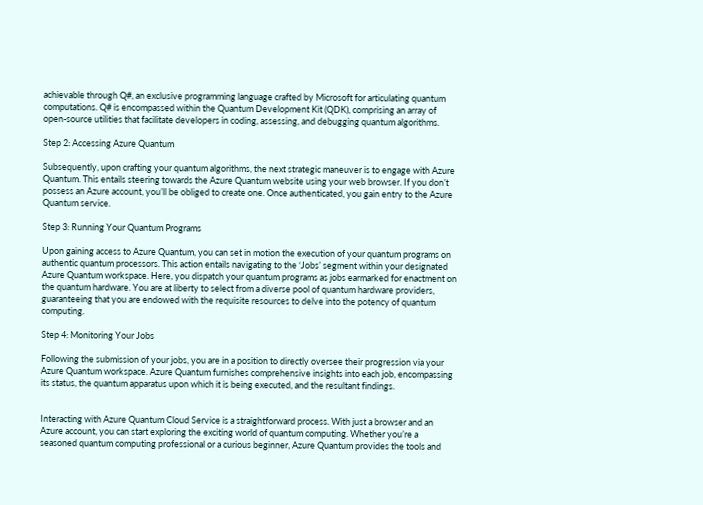achievable through Q#, an exclusive programming language crafted by Microsoft for articulating quantum computations. Q# is encompassed within the Quantum Development Kit (QDK), comprising an array of open-source utilities that facilitate developers in coding, assessing, and debugging quantum algorithms.

Step 2: Accessing Azure Quantum

Subsequently, upon crafting your quantum algorithms, the next strategic maneuver is to engage with Azure Quantum. This entails steering towards the Azure Quantum website using your web browser. If you don’t possess an Azure account, you’ll be obliged to create one. Once authenticated, you gain entry to the Azure Quantum service.

Step 3: Running Your Quantum Programs

Upon gaining access to Azure Quantum, you can set in motion the execution of your quantum programs on authentic quantum processors. This action entails navigating to the ‘Jobs’ segment within your designated Azure Quantum workspace. Here, you dispatch your quantum programs as jobs earmarked for enactment on the quantum hardware. You are at liberty to select from a diverse pool of quantum hardware providers, guaranteeing that you are endowed with the requisite resources to delve into the potency of quantum computing.

Step 4: Monitoring Your Jobs

Following the submission of your jobs, you are in a position to directly oversee their progression via your Azure Quantum workspace. Azure Quantum furnishes comprehensive insights into each job, encompassing its status, the quantum apparatus upon which it is being executed, and the resultant findings.


Interacting with Azure Quantum Cloud Service is a straightforward process. With just a browser and an Azure account, you can start exploring the exciting world of quantum computing. Whether you’re a seasoned quantum computing professional or a curious beginner, Azure Quantum provides the tools and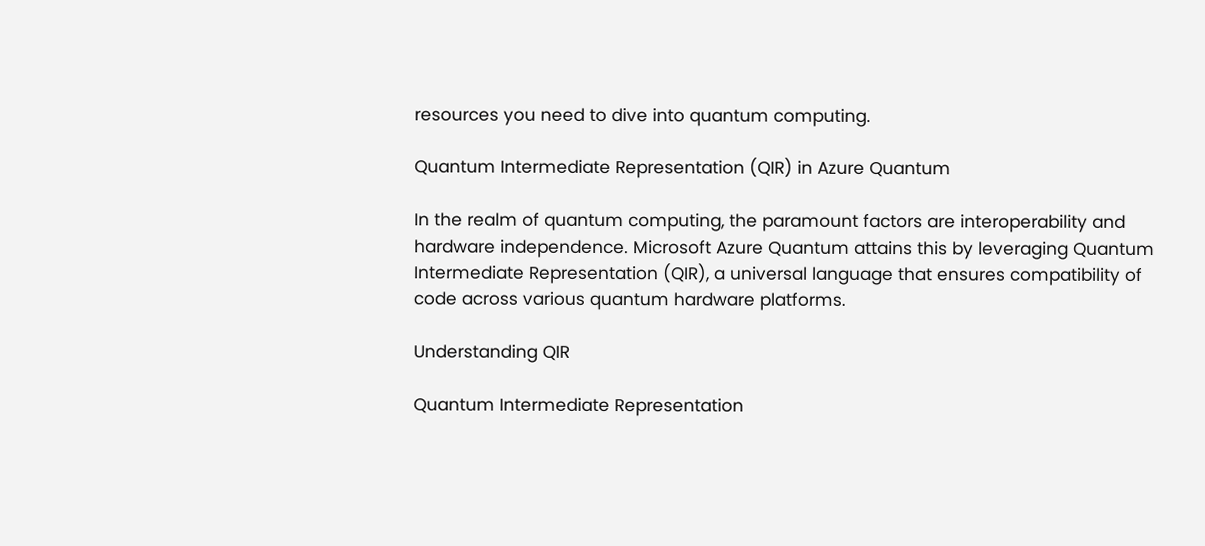resources you need to dive into quantum computing.

Quantum Intermediate Representation (QIR) in Azure Quantum

In the realm of quantum computing, the paramount factors are interoperability and hardware independence. Microsoft Azure Quantum attains this by leveraging Quantum Intermediate Representation (QIR), a universal language that ensures compatibility of code across various quantum hardware platforms.

Understanding QIR

Quantum Intermediate Representation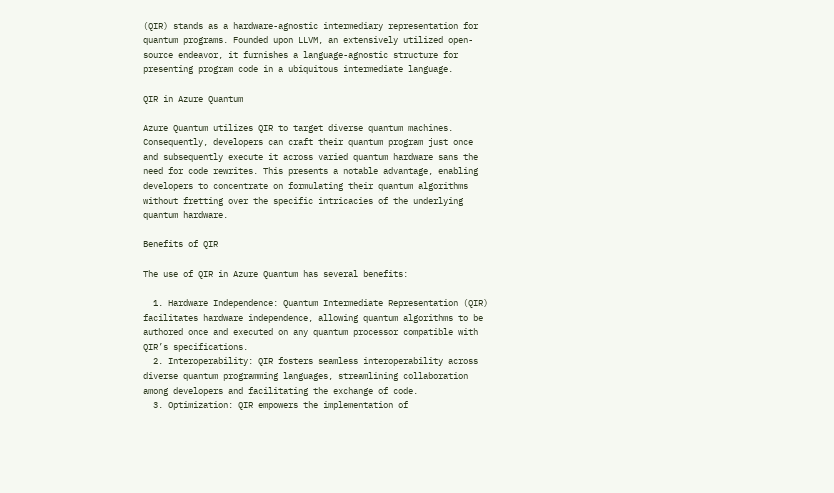(QIR) stands as a hardware-agnostic intermediary representation for quantum programs. Founded upon LLVM, an extensively utilized open-source endeavor, it furnishes a language-agnostic structure for presenting program code in a ubiquitous intermediate language.

QIR in Azure Quantum

Azure Quantum utilizes QIR to target diverse quantum machines. Consequently, developers can craft their quantum program just once and subsequently execute it across varied quantum hardware sans the need for code rewrites. This presents a notable advantage, enabling developers to concentrate on formulating their quantum algorithms without fretting over the specific intricacies of the underlying quantum hardware.

Benefits of QIR

The use of QIR in Azure Quantum has several benefits:

  1. Hardware Independence: Quantum Intermediate Representation (QIR) facilitates hardware independence, allowing quantum algorithms to be authored once and executed on any quantum processor compatible with QIR’s specifications.
  2. Interoperability: QIR fosters seamless interoperability across diverse quantum programming languages, streamlining collaboration among developers and facilitating the exchange of code.
  3. Optimization: QIR empowers the implementation of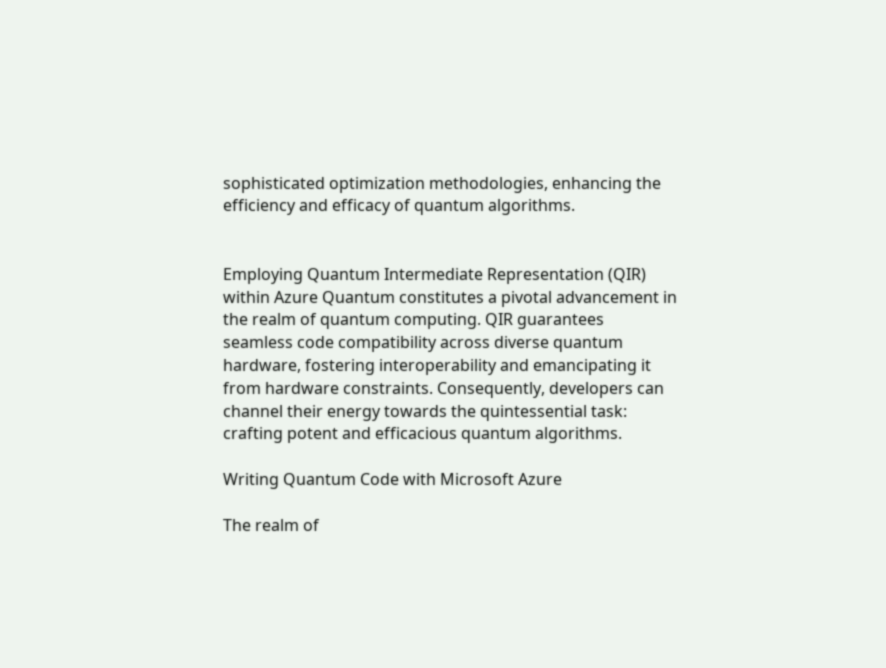sophisticated optimization methodologies, enhancing the efficiency and efficacy of quantum algorithms.


Employing Quantum Intermediate Representation (QIR) within Azure Quantum constitutes a pivotal advancement in the realm of quantum computing. QIR guarantees seamless code compatibility across diverse quantum hardware, fostering interoperability and emancipating it from hardware constraints. Consequently, developers can channel their energy towards the quintessential task: crafting potent and efficacious quantum algorithms.

Writing Quantum Code with Microsoft Azure

The realm of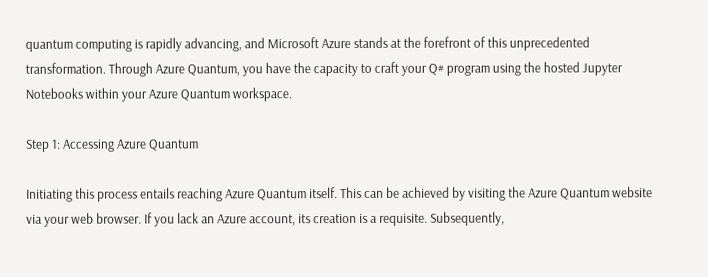quantum computing is rapidly advancing, and Microsoft Azure stands at the forefront of this unprecedented transformation. Through Azure Quantum, you have the capacity to craft your Q# program using the hosted Jupyter Notebooks within your Azure Quantum workspace.

Step 1: Accessing Azure Quantum

Initiating this process entails reaching Azure Quantum itself. This can be achieved by visiting the Azure Quantum website via your web browser. If you lack an Azure account, its creation is a requisite. Subsequently,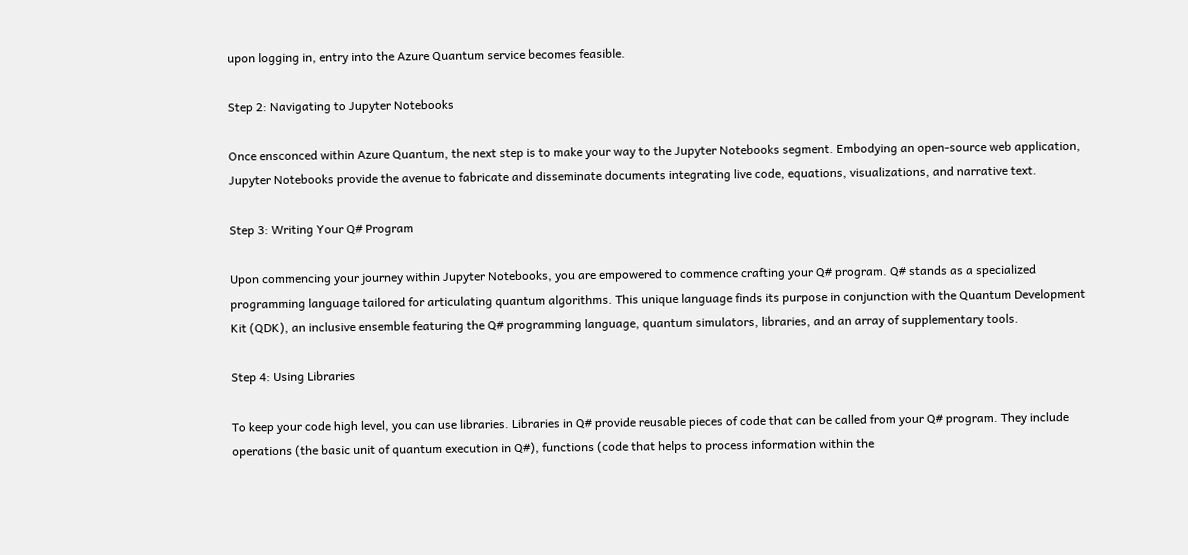upon logging in, entry into the Azure Quantum service becomes feasible.

Step 2: Navigating to Jupyter Notebooks

Once ensconced within Azure Quantum, the next step is to make your way to the Jupyter Notebooks segment. Embodying an open-source web application, Jupyter Notebooks provide the avenue to fabricate and disseminate documents integrating live code, equations, visualizations, and narrative text.

Step 3: Writing Your Q# Program

Upon commencing your journey within Jupyter Notebooks, you are empowered to commence crafting your Q# program. Q# stands as a specialized programming language tailored for articulating quantum algorithms. This unique language finds its purpose in conjunction with the Quantum Development Kit (QDK), an inclusive ensemble featuring the Q# programming language, quantum simulators, libraries, and an array of supplementary tools.

Step 4: Using Libraries

To keep your code high level, you can use libraries. Libraries in Q# provide reusable pieces of code that can be called from your Q# program. They include operations (the basic unit of quantum execution in Q#), functions (code that helps to process information within the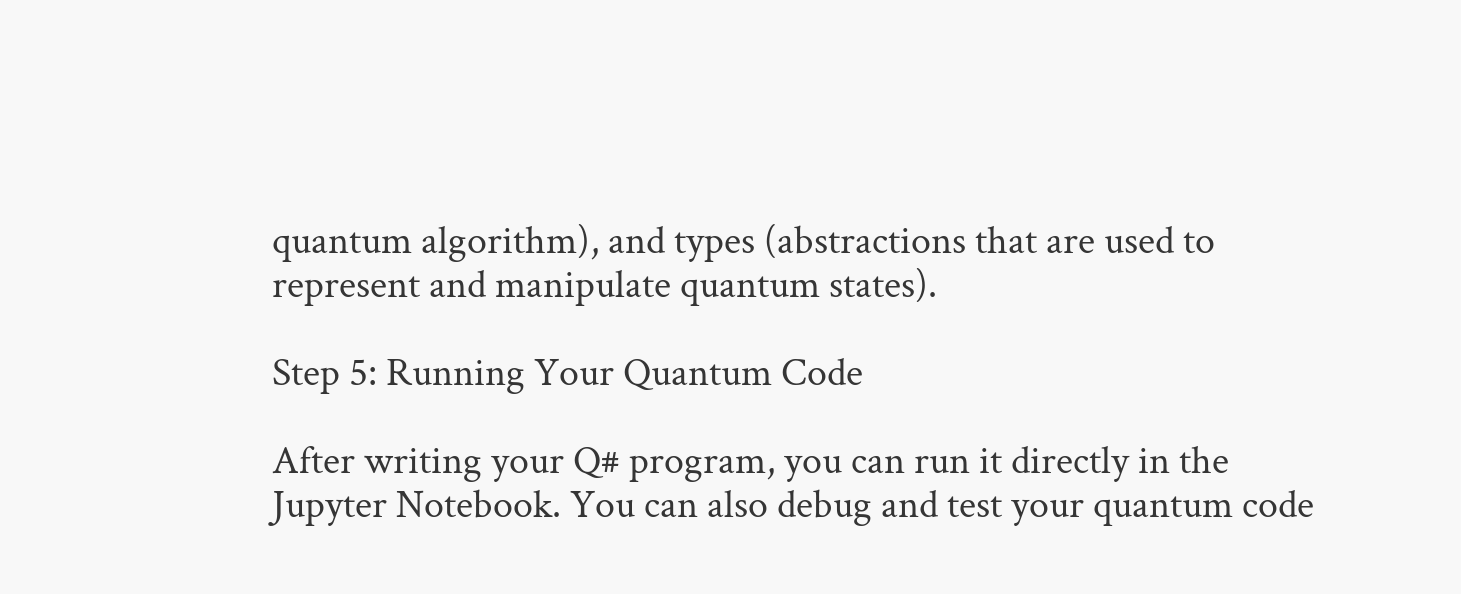quantum algorithm), and types (abstractions that are used to represent and manipulate quantum states).

Step 5: Running Your Quantum Code

After writing your Q# program, you can run it directly in the Jupyter Notebook. You can also debug and test your quantum code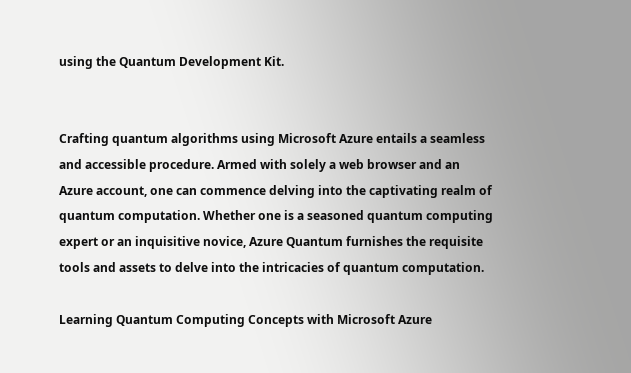using the Quantum Development Kit.


Crafting quantum algorithms using Microsoft Azure entails a seamless and accessible procedure. Armed with solely a web browser and an Azure account, one can commence delving into the captivating realm of quantum computation. Whether one is a seasoned quantum computing expert or an inquisitive novice, Azure Quantum furnishes the requisite tools and assets to delve into the intricacies of quantum computation.

Learning Quantum Computing Concepts with Microsoft Azure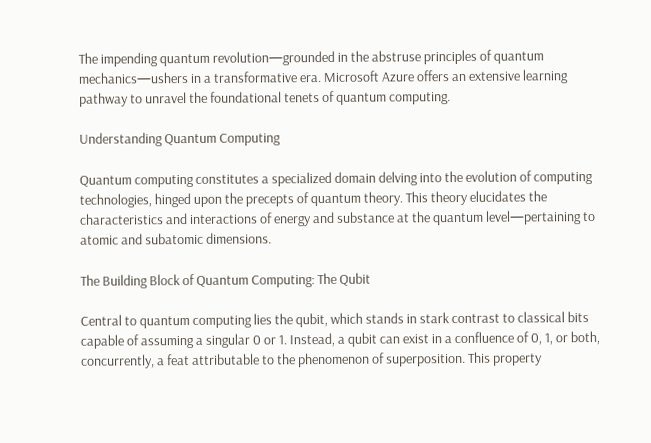The impending quantum revolution—grounded in the abstruse principles of quantum mechanics—ushers in a transformative era. Microsoft Azure offers an extensive learning pathway to unravel the foundational tenets of quantum computing.

Understanding Quantum Computing

Quantum computing constitutes a specialized domain delving into the evolution of computing technologies, hinged upon the precepts of quantum theory. This theory elucidates the characteristics and interactions of energy and substance at the quantum level—pertaining to atomic and subatomic dimensions.

The Building Block of Quantum Computing: The Qubit

Central to quantum computing lies the qubit, which stands in stark contrast to classical bits capable of assuming a singular 0 or 1. Instead, a qubit can exist in a confluence of 0, 1, or both, concurrently, a feat attributable to the phenomenon of superposition. This property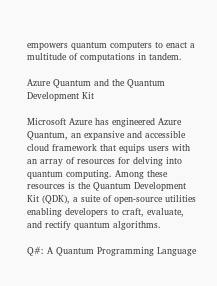empowers quantum computers to enact a multitude of computations in tandem.

Azure Quantum and the Quantum Development Kit

Microsoft Azure has engineered Azure Quantum, an expansive and accessible cloud framework that equips users with an array of resources for delving into quantum computing. Among these resources is the Quantum Development Kit (QDK), a suite of open-source utilities enabling developers to craft, evaluate, and rectify quantum algorithms.

Q#: A Quantum Programming Language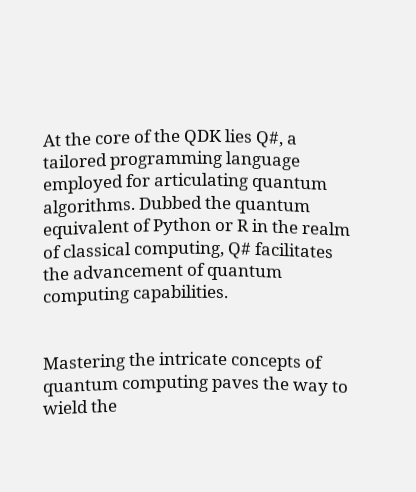At the core of the QDK lies Q#, a tailored programming language employed for articulating quantum algorithms. Dubbed the quantum equivalent of Python or R in the realm of classical computing, Q# facilitates the advancement of quantum computing capabilities.


Mastering the intricate concepts of quantum computing paves the way to wield the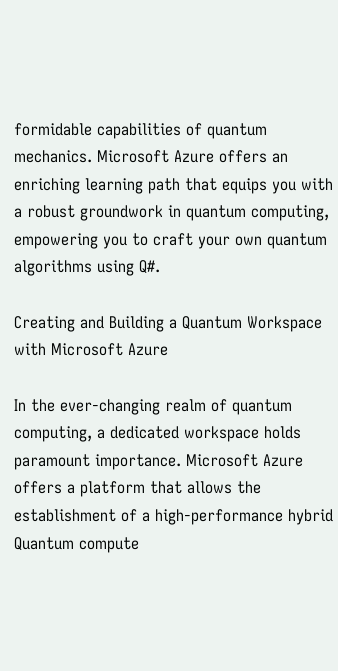formidable capabilities of quantum mechanics. Microsoft Azure offers an enriching learning path that equips you with a robust groundwork in quantum computing, empowering you to craft your own quantum algorithms using Q#.

Creating and Building a Quantum Workspace with Microsoft Azure

In the ever-changing realm of quantum computing, a dedicated workspace holds paramount importance. Microsoft Azure offers a platform that allows the establishment of a high-performance hybrid Quantum compute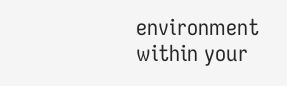environment within your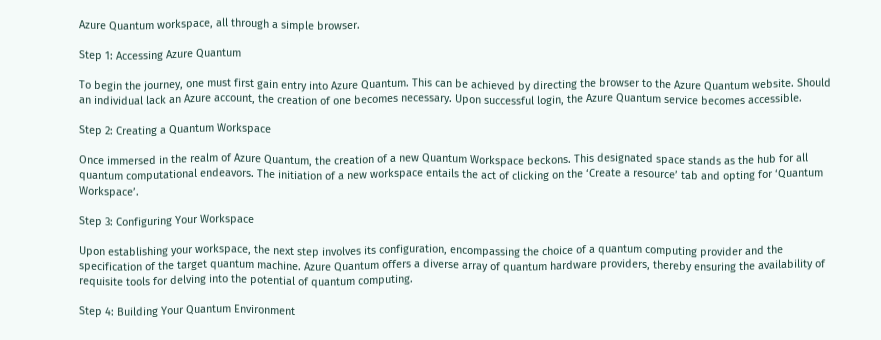Azure Quantum workspace, all through a simple browser.

Step 1: Accessing Azure Quantum

To begin the journey, one must first gain entry into Azure Quantum. This can be achieved by directing the browser to the Azure Quantum website. Should an individual lack an Azure account, the creation of one becomes necessary. Upon successful login, the Azure Quantum service becomes accessible.

Step 2: Creating a Quantum Workspace

Once immersed in the realm of Azure Quantum, the creation of a new Quantum Workspace beckons. This designated space stands as the hub for all quantum computational endeavors. The initiation of a new workspace entails the act of clicking on the ‘Create a resource’ tab and opting for ‘Quantum Workspace’.

Step 3: Configuring Your Workspace

Upon establishing your workspace, the next step involves its configuration, encompassing the choice of a quantum computing provider and the specification of the target quantum machine. Azure Quantum offers a diverse array of quantum hardware providers, thereby ensuring the availability of requisite tools for delving into the potential of quantum computing.

Step 4: Building Your Quantum Environment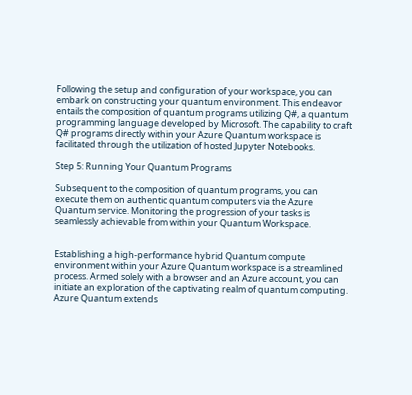Following the setup and configuration of your workspace, you can embark on constructing your quantum environment. This endeavor entails the composition of quantum programs utilizing Q#, a quantum programming language developed by Microsoft. The capability to craft Q# programs directly within your Azure Quantum workspace is facilitated through the utilization of hosted Jupyter Notebooks.

Step 5: Running Your Quantum Programs

Subsequent to the composition of quantum programs, you can execute them on authentic quantum computers via the Azure Quantum service. Monitoring the progression of your tasks is seamlessly achievable from within your Quantum Workspace.


Establishing a high-performance hybrid Quantum compute environment within your Azure Quantum workspace is a streamlined process. Armed solely with a browser and an Azure account, you can initiate an exploration of the captivating realm of quantum computing. Azure Quantum extends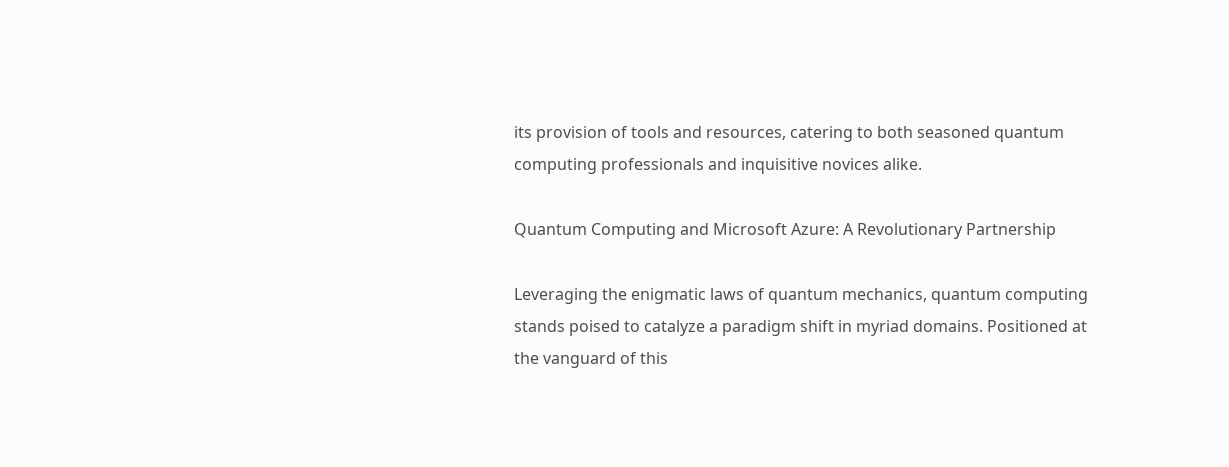its provision of tools and resources, catering to both seasoned quantum computing professionals and inquisitive novices alike.

Quantum Computing and Microsoft Azure: A Revolutionary Partnership

Leveraging the enigmatic laws of quantum mechanics, quantum computing stands poised to catalyze a paradigm shift in myriad domains. Positioned at the vanguard of this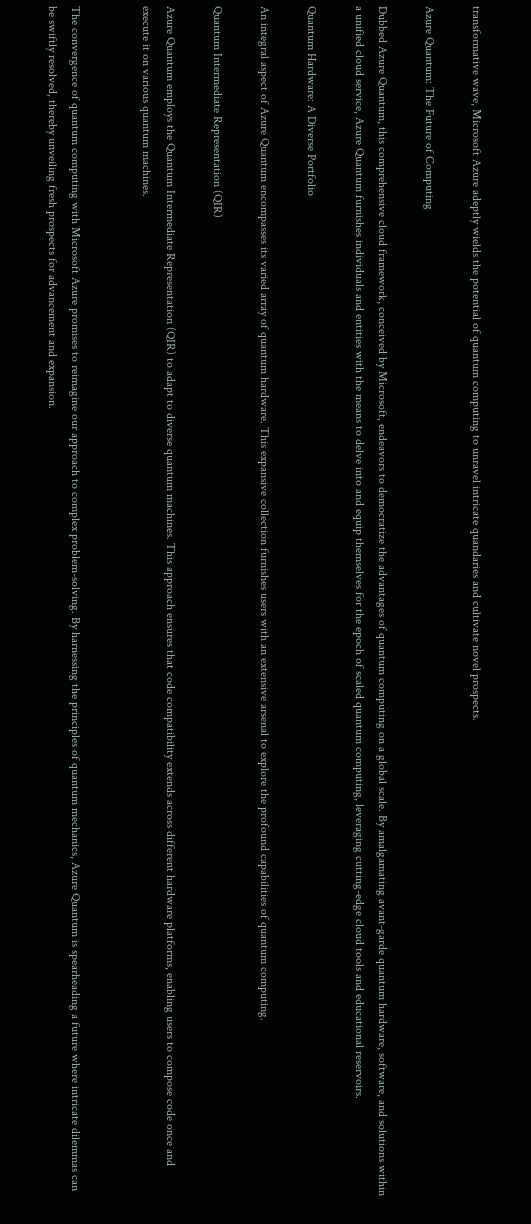transformative wave, Microsoft Azure adeptly wields the potential of quantum computing to unravel intricate quandaries and cultivate novel prospects.

Azure Quantum: The Future of Computing

Dubbed Azure Quantum, this comprehensive cloud framework, conceived by Microsoft, endeavors to democratize the advantages of quantum computing on a global scale. By amalgamating avant-garde quantum hardware, software, and solutions within a unified cloud service, Azure Quantum furnishes individuals and entities with the means to delve into and equip themselves for the epoch of scaled quantum computing, leveraging cutting-edge cloud tools and educational reservoirs.

Quantum Hardware: A Diverse Portfolio

An integral aspect of Azure Quantum encompasses its varied array of quantum hardware. This expansive collection furnishes users with an extensive arsenal to explore the profound capabilities of quantum computing.

Quantum Intermediate Representation (QIR)

Azure Quantum employs the Quantum Intermediate Representation (QIR) to adapt to diverse quantum machines. This approach ensures that code compatibility extends across different hardware platforms, enabling users to compose code once and execute it on various quantum machines.


The convergence of quantum computing with Microsoft Azure promises to reimagine our approach to complex problem-solving. By harnessing the principles of quantum mechanics, Azure Quantum is spearheading a future where intricate dilemmas can be swiftly resolved, thereby unveiling fresh prospects for advancement and expansion.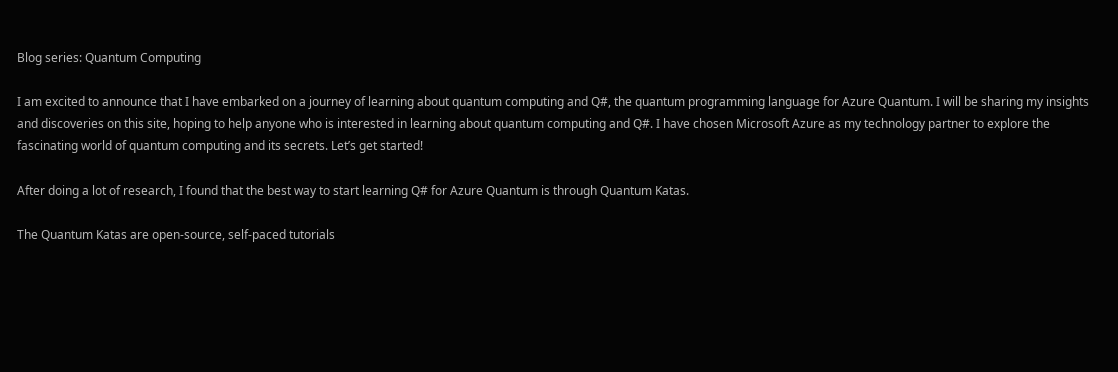Blog series: Quantum Computing

I am excited to announce that I have embarked on a journey of learning about quantum computing and Q#, the quantum programming language for Azure Quantum. I will be sharing my insights and discoveries on this site, hoping to help anyone who is interested in learning about quantum computing and Q#. I have chosen Microsoft Azure as my technology partner to explore the fascinating world of quantum computing and its secrets. Let’s get started!

After doing a lot of research, I found that the best way to start learning Q# for Azure Quantum is through Quantum Katas.

The Quantum Katas are open-source, self-paced tutorials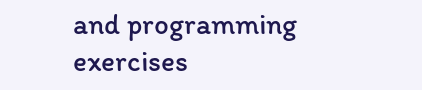and programming exercises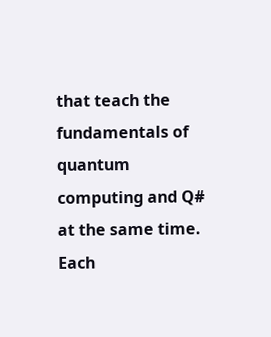that teach the fundamentals of quantum computing and Q# at the same time. Each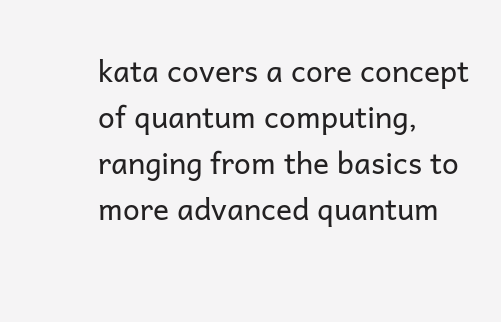kata covers a core concept of quantum computing, ranging from the basics to more advanced quantum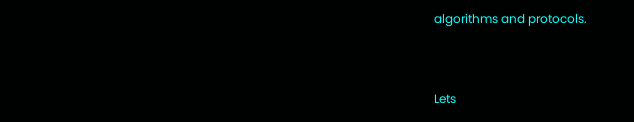algorithms and protocols.


Lets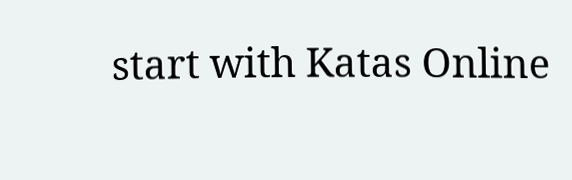start with Katas Online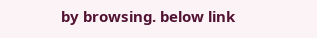by browsing. below link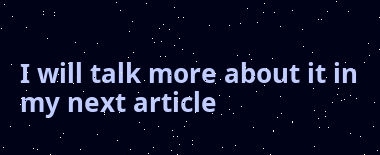I will talk more about it in my next article